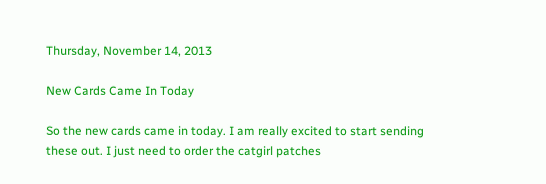Thursday, November 14, 2013

New Cards Came In Today

So the new cards came in today. I am really excited to start sending these out. I just need to order the catgirl patches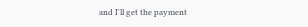and I'll get the payment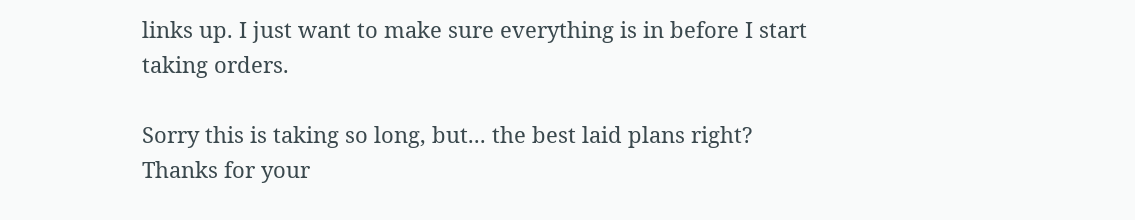links up. I just want to make sure everything is in before I start taking orders.

Sorry this is taking so long, but... the best laid plans right? Thanks for your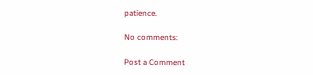patience.

No comments:

Post a Comment